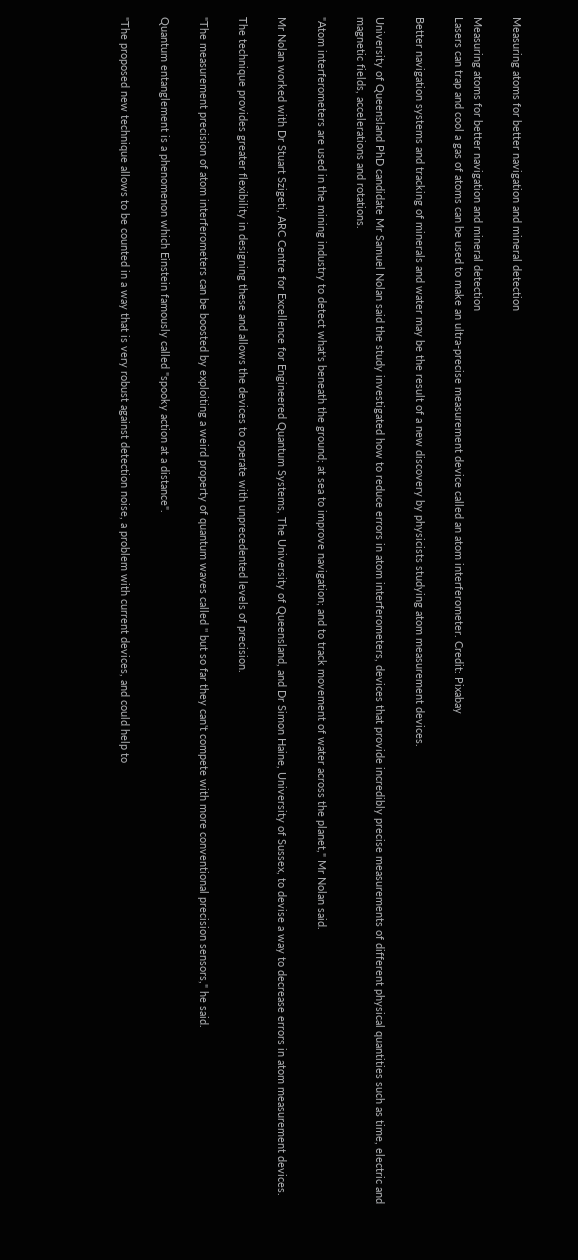Measuring atoms for better navigation and mineral detection

Measuring atoms for better navigation and mineral detection
Lasers can trap and cool a gas of atoms can be used to make an ultra-precise measurement device called an atom interferometer. Credit: Pixabay

Better navigation systems and tracking of minerals and water may be the result of a new discovery by physicists studying atom measurement devices.

University of Queensland PhD candidate Mr Samuel Nolan said the study investigated how to reduce errors in atom interferometers, devices that provide incredibly precise measurements of different physical quantities such as time, electric and magnetic fields, accelerations and rotations.

"Atom interferometers are used in the mining industry to detect what's beneath the ground; at sea to improve navigation; and to track movement of water across the planet," Mr Nolan said.

Mr Nolan worked with Dr Stuart Szigeti, ARC Centre for Excellence for Engineered Quantum Systems, The University of Queensland, and Dr Simon Haine, University of Sussex, to devise a way to decrease errors in atom measurement devices.

The technique provides greater flexibility in designing these and allows the devices to operate with unprecedented levels of precision.

"The measurement precision of atom interferometers can be boosted by exploiting a weird property of quantum waves called '' but so far they can't compete with more conventional precision sensors," he said.

Quantum entanglement is a phenomenon which Einstein famously called "spooky action at a distance".

"The proposed new technique allows to be counted in a way that is very robust against detection noise, a problem with current devices, and could help to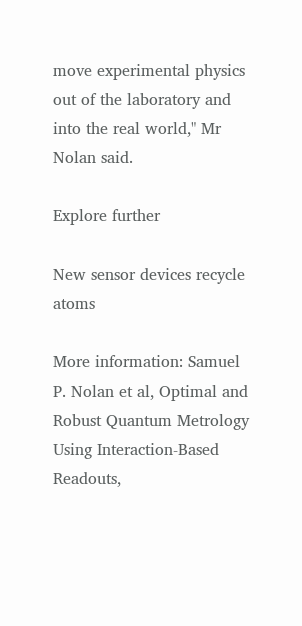move experimental physics out of the laboratory and into the real world," Mr Nolan said.

Explore further

New sensor devices recycle atoms

More information: Samuel P. Nolan et al, Optimal and Robust Quantum Metrology Using Interaction-Based Readouts,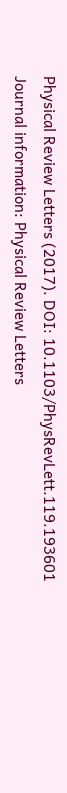Physical Review Letters (2017). DOI: 10.1103/PhysRevLett.119.193601
Journal information: Physical Review Letters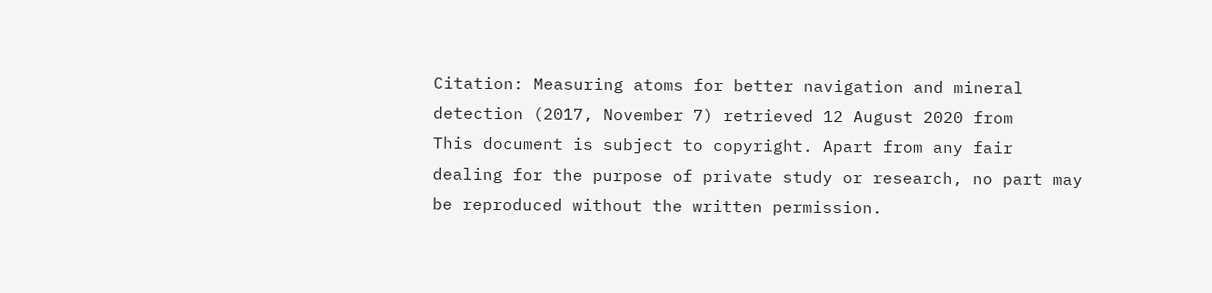Citation: Measuring atoms for better navigation and mineral detection (2017, November 7) retrieved 12 August 2020 from
This document is subject to copyright. Apart from any fair dealing for the purpose of private study or research, no part may be reproduced without the written permission.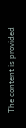The content is provided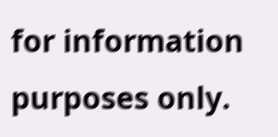for information purposes only.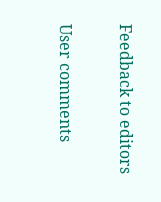Feedback to editors

User comments